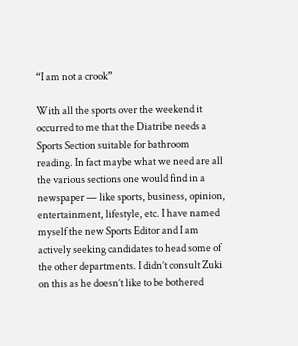“I am not a crook”

With all the sports over the weekend it occurred to me that the Diatribe needs a Sports Section suitable for bathroom reading. In fact maybe what we need are all the various sections one would find in a newspaper — like sports, business, opinion, entertainment, lifestyle, etc. I have named myself the new Sports Editor and I am actively seeking candidates to head some of the other departments. I didn’t consult Zuki on this as he doesn’t like to be bothered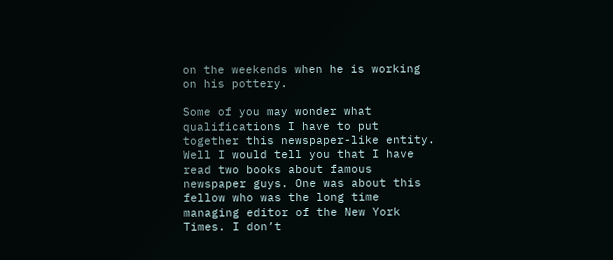on the weekends when he is working on his pottery.

Some of you may wonder what qualifications I have to put together this newspaper-like entity. Well I would tell you that I have read two books about famous newspaper guys. One was about this fellow who was the long time managing editor of the New York Times. I don’t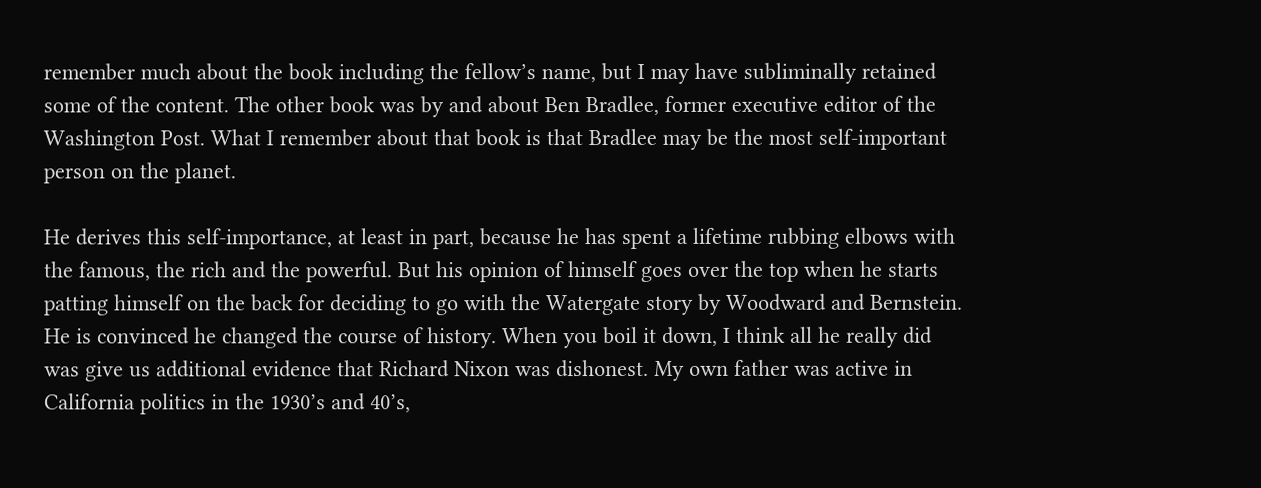remember much about the book including the fellow’s name, but I may have subliminally retained some of the content. The other book was by and about Ben Bradlee, former executive editor of the Washington Post. What I remember about that book is that Bradlee may be the most self-important person on the planet.

He derives this self-importance, at least in part, because he has spent a lifetime rubbing elbows with the famous, the rich and the powerful. But his opinion of himself goes over the top when he starts patting himself on the back for deciding to go with the Watergate story by Woodward and Bernstein. He is convinced he changed the course of history. When you boil it down, I think all he really did was give us additional evidence that Richard Nixon was dishonest. My own father was active in California politics in the 1930’s and 40’s,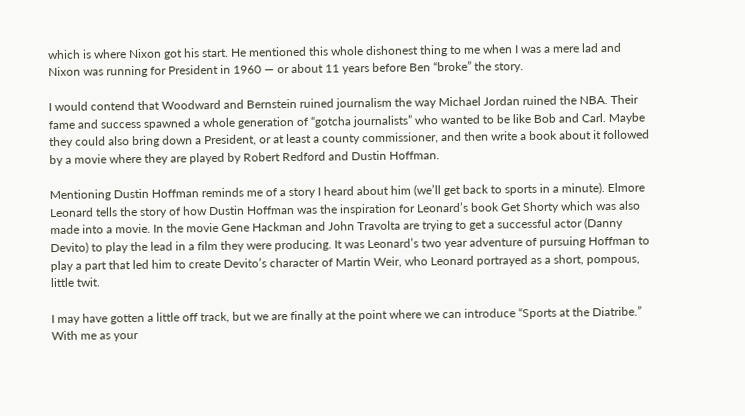which is where Nixon got his start. He mentioned this whole dishonest thing to me when I was a mere lad and Nixon was running for President in 1960 — or about 11 years before Ben “broke” the story.

I would contend that Woodward and Bernstein ruined journalism the way Michael Jordan ruined the NBA. Their fame and success spawned a whole generation of “gotcha journalists” who wanted to be like Bob and Carl. Maybe they could also bring down a President, or at least a county commissioner, and then write a book about it followed by a movie where they are played by Robert Redford and Dustin Hoffman.

Mentioning Dustin Hoffman reminds me of a story I heard about him (we’ll get back to sports in a minute). Elmore Leonard tells the story of how Dustin Hoffman was the inspiration for Leonard’s book Get Shorty which was also made into a movie. In the movie Gene Hackman and John Travolta are trying to get a successful actor (Danny Devito) to play the lead in a film they were producing. It was Leonard’s two year adventure of pursuing Hoffman to play a part that led him to create Devito’s character of Martin Weir, who Leonard portrayed as a short, pompous, little twit.

I may have gotten a little off track, but we are finally at the point where we can introduce “Sports at the Diatribe.” With me as your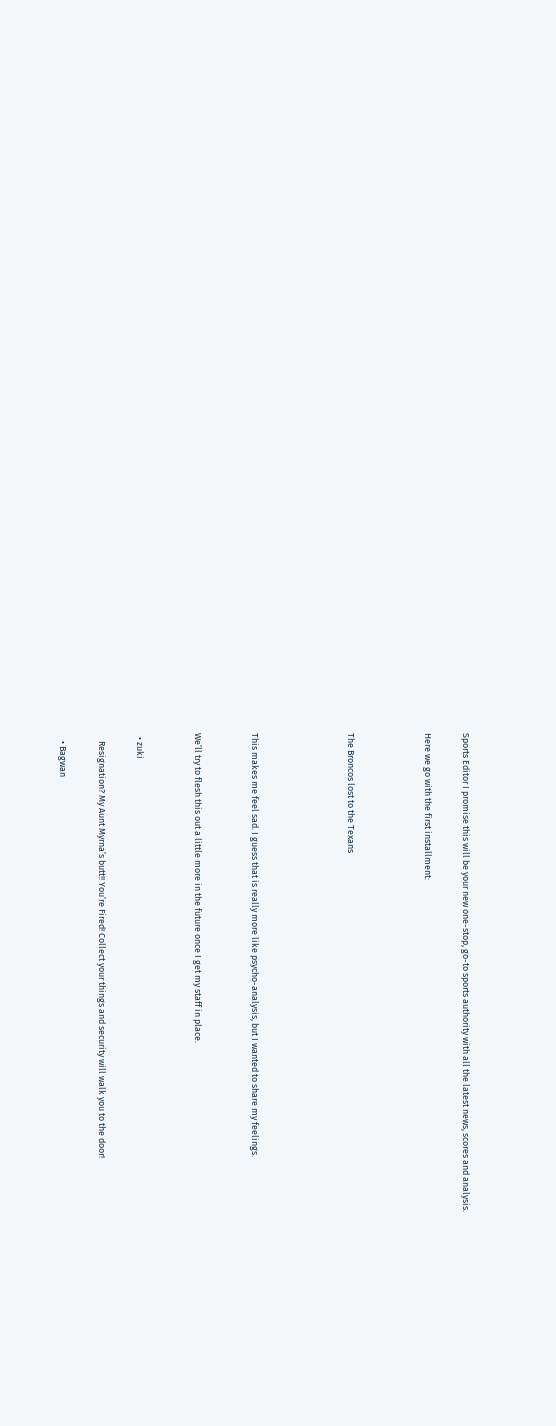Sports Editor I promise this will be your new one-stop, go-to sports authority with all the latest news, scores and analysis.

Here we go with the first installment:



The Broncos lost to the Texans




This makes me feel sad. I guess that is really more like psycho-analysis, but I wanted to share my feelings.


We’ll try to flesh this out a little more in the future once I get my staff in place.


  • zuki

    Resignation? My Aunt Myrna’s butt!! You’re Fired! Collect your things and security will walk you to the door!

    • Bagwan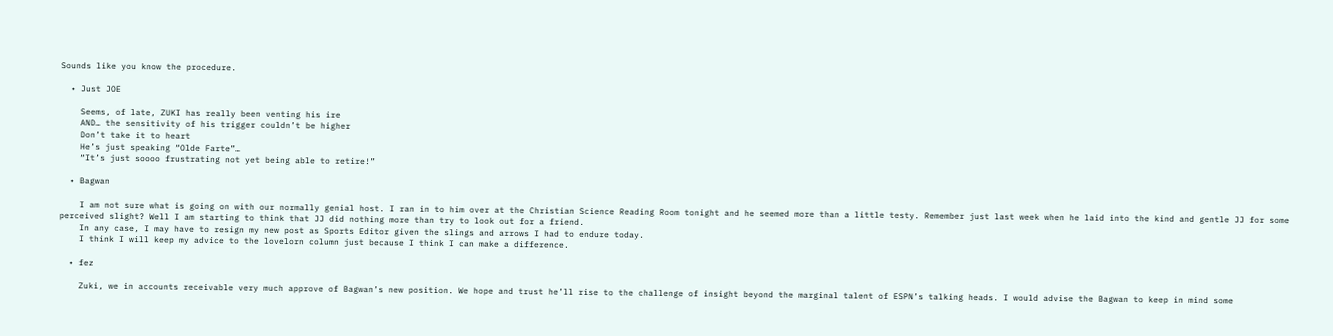Sounds like you know the procedure.

  • Just JOE

    Seems, of late, ZUKI has really been venting his ire
    AND… the sensitivity of his trigger couldn’t be higher
    Don’t take it to heart
    He’s just speaking “Olde Farte”…
    “It’s just soooo frustrating not yet being able to retire!”

  • Bagwan

    I am not sure what is going on with our normally genial host. I ran in to him over at the Christian Science Reading Room tonight and he seemed more than a little testy. Remember just last week when he laid into the kind and gentle JJ for some perceived slight? Well I am starting to think that JJ did nothing more than try to look out for a friend.
    In any case, I may have to resign my new post as Sports Editor given the slings and arrows I had to endure today.
    I think I will keep my advice to the lovelorn column just because I think I can make a difference.

  • fez

    Zuki, we in accounts receivable very much approve of Bagwan’s new position. We hope and trust he’ll rise to the challenge of insight beyond the marginal talent of ESPN’s talking heads. I would advise the Bagwan to keep in mind some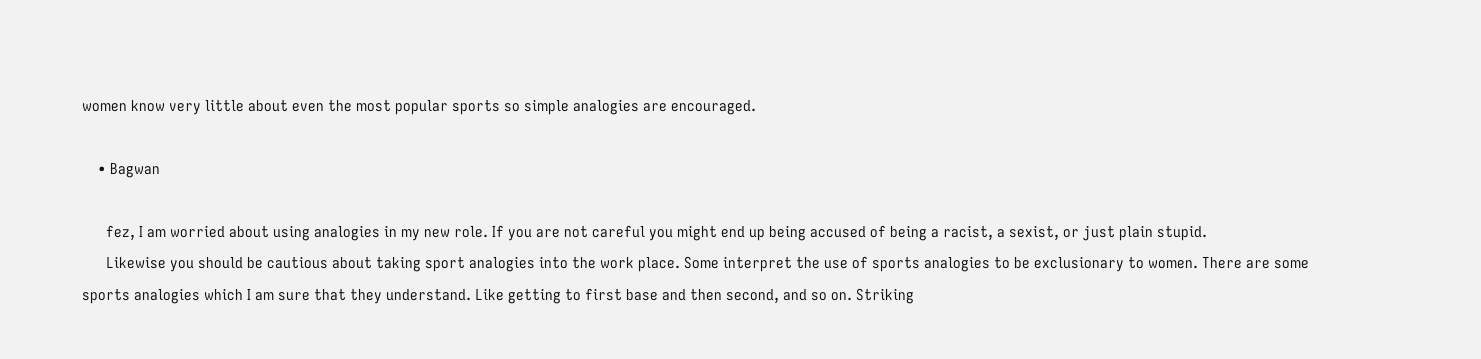women know very little about even the most popular sports so simple analogies are encouraged.

    • Bagwan

      fez, I am worried about using analogies in my new role. If you are not careful you might end up being accused of being a racist, a sexist, or just plain stupid.
      Likewise you should be cautious about taking sport analogies into the work place. Some interpret the use of sports analogies to be exclusionary to women. There are some sports analogies which I am sure that they understand. Like getting to first base and then second, and so on. Striking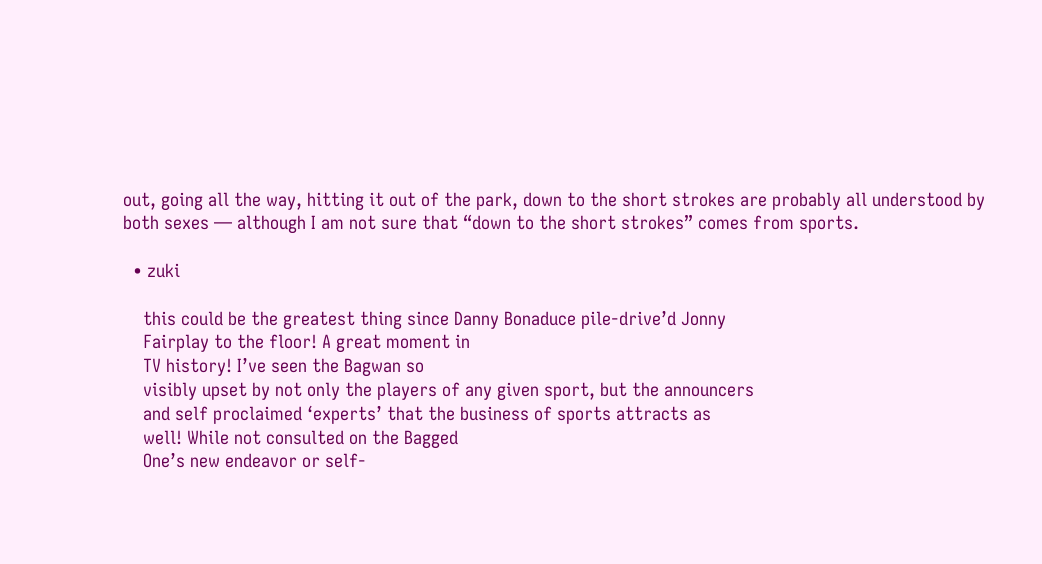out, going all the way, hitting it out of the park, down to the short strokes are probably all understood by both sexes — although I am not sure that “down to the short strokes” comes from sports.

  • zuki

    this could be the greatest thing since Danny Bonaduce pile-drive’d Jonny
    Fairplay to the floor! A great moment in
    TV history! I’ve seen the Bagwan so
    visibly upset by not only the players of any given sport, but the announcers
    and self proclaimed ‘experts’ that the business of sports attracts as
    well! While not consulted on the Bagged
    One’s new endeavor or self-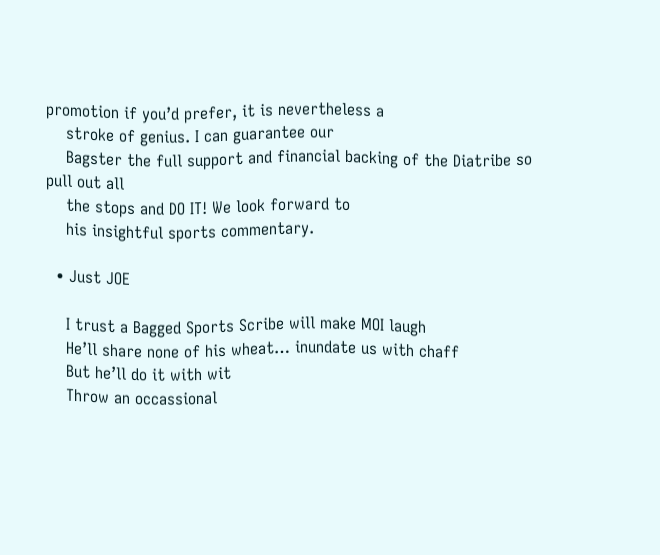promotion if you’d prefer, it is nevertheless a
    stroke of genius. I can guarantee our
    Bagster the full support and financial backing of the Diatribe so pull out all
    the stops and DO IT! We look forward to
    his insightful sports commentary.

  • Just JOE

    I trust a Bagged Sports Scribe will make MOI laugh
    He’ll share none of his wheat… inundate us with chaff
    But he’ll do it with wit
    Throw an occassional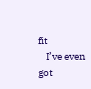fit
    I’ve even got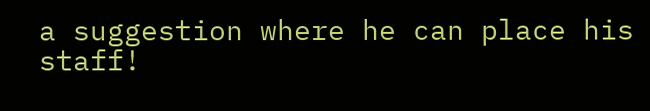a suggestion where he can place his staff!